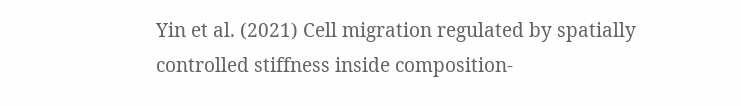Yin et al. (2021) Cell migration regulated by spatially controlled stiffness inside composition-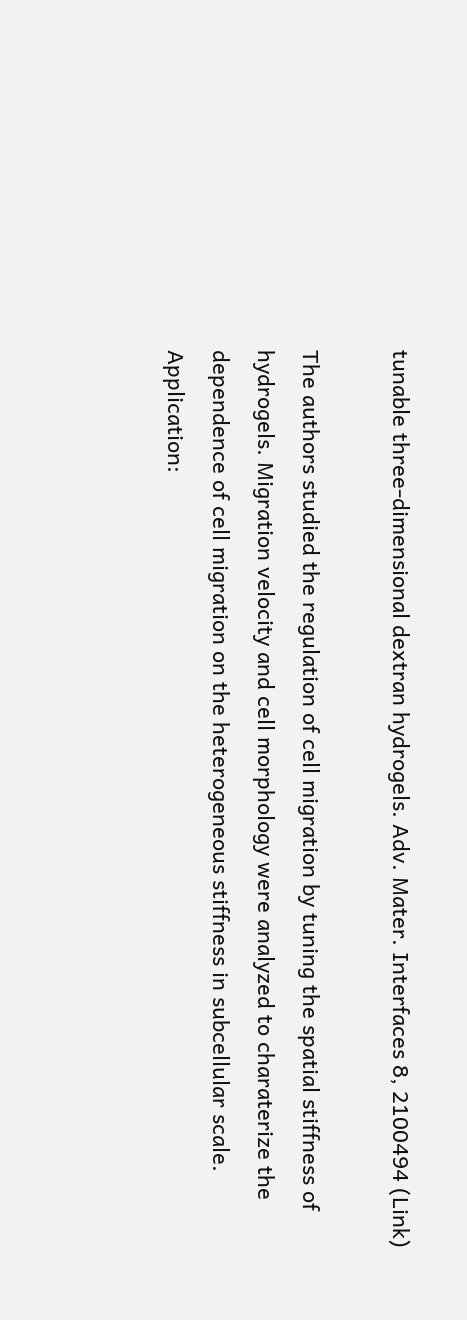tunable three-dimensional dextran hydrogels. Adv. Mater. Interfaces 8, 2100494 (Link)

The authors studied the regulation of cell migration by tuning the spatial stiffness of hydrogels. Migration velocity and cell morphology were analyzed to charaterize the dependence of cell migration on the heterogeneous stiffness in subcellular scale. Application: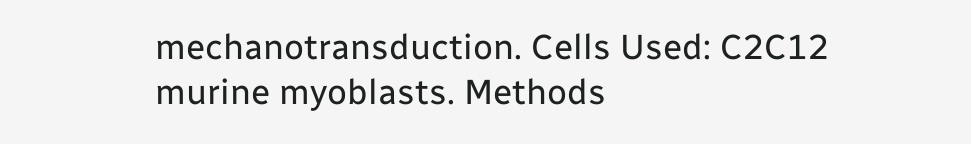mechanotransduction. Cells Used: C2C12 murine myoblasts. Methods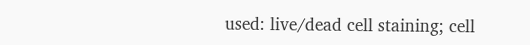used: live/dead cell staining; cell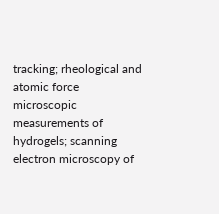tracking; rheological and atomic force microscopic measurements of hydrogels; scanning electron microscopy of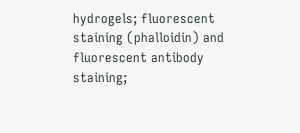hydrogels; fluorescent staining (phalloidin) and fluorescent antibody staining;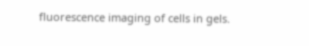fluorescence imaging of cells in gels.